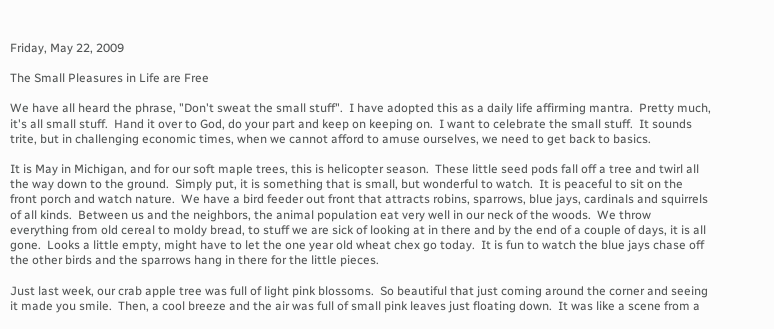Friday, May 22, 2009

The Small Pleasures in Life are Free

We have all heard the phrase, "Don't sweat the small stuff".  I have adopted this as a daily life affirming mantra.  Pretty much, it's all small stuff.  Hand it over to God, do your part and keep on keeping on.  I want to celebrate the small stuff.  It sounds trite, but in challenging economic times, when we cannot afford to amuse ourselves, we need to get back to basics.

It is May in Michigan, and for our soft maple trees, this is helicopter season.  These little seed pods fall off a tree and twirl all the way down to the ground.  Simply put, it is something that is small, but wonderful to watch.  It is peaceful to sit on the front porch and watch nature.  We have a bird feeder out front that attracts robins, sparrows, blue jays, cardinals and squirrels of all kinds.  Between us and the neighbors, the animal population eat very well in our neck of the woods.  We throw everything from old cereal to moldy bread, to stuff we are sick of looking at in there and by the end of a couple of days, it is all gone.  Looks a little empty, might have to let the one year old wheat chex go today.  It is fun to watch the blue jays chase off the other birds and the sparrows hang in there for the little pieces.

Just last week, our crab apple tree was full of light pink blossoms.  So beautiful that just coming around the corner and seeing it made you smile.  Then, a cool breeze and the air was full of small pink leaves just floating down.  It was like a scene from a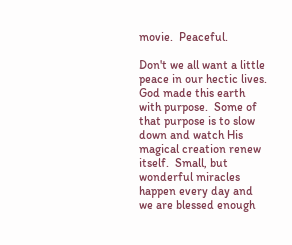movie.  Peaceful.

Don't we all want a little peace in our hectic lives.  God made this earth with purpose.  Some of that purpose is to slow down and watch His magical creation renew itself.  Small, but wonderful miracles happen every day and we are blessed enough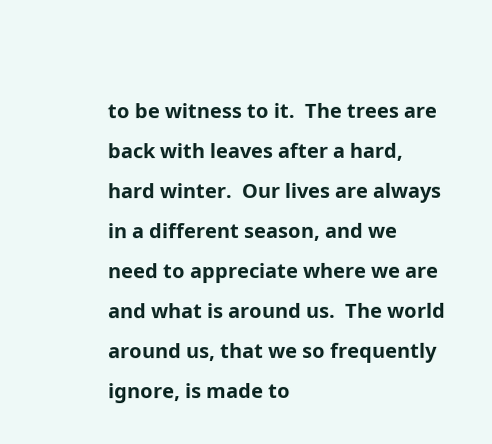to be witness to it.  The trees are back with leaves after a hard, hard winter.  Our lives are always in a different season, and we need to appreciate where we are and what is around us.  The world around us, that we so frequently ignore, is made to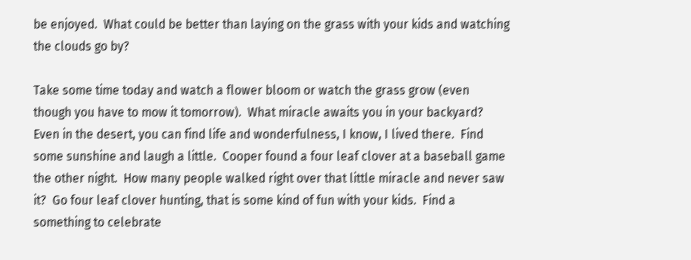be enjoyed.  What could be better than laying on the grass with your kids and watching the clouds go by?

Take some time today and watch a flower bloom or watch the grass grow (even though you have to mow it tomorrow).  What miracle awaits you in your backyard?  Even in the desert, you can find life and wonderfulness, I know, I lived there.  Find some sunshine and laugh a little.  Cooper found a four leaf clover at a baseball game the other night.  How many people walked right over that little miracle and never saw it?  Go four leaf clover hunting, that is some kind of fun with your kids.  Find a something to celebrate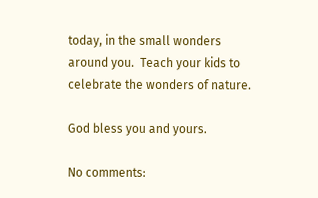today, in the small wonders around you.  Teach your kids to celebrate the wonders of nature.

God bless you and yours.

No comments: